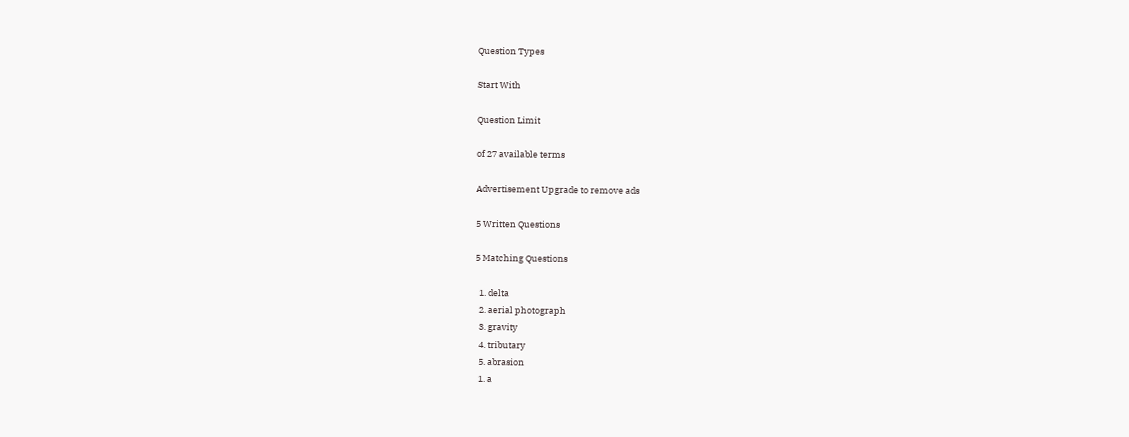Question Types

Start With

Question Limit

of 27 available terms

Advertisement Upgrade to remove ads

5 Written Questions

5 Matching Questions

  1. delta
  2. aerial photograph
  3. gravity
  4. tributary
  5. abrasion
  1. a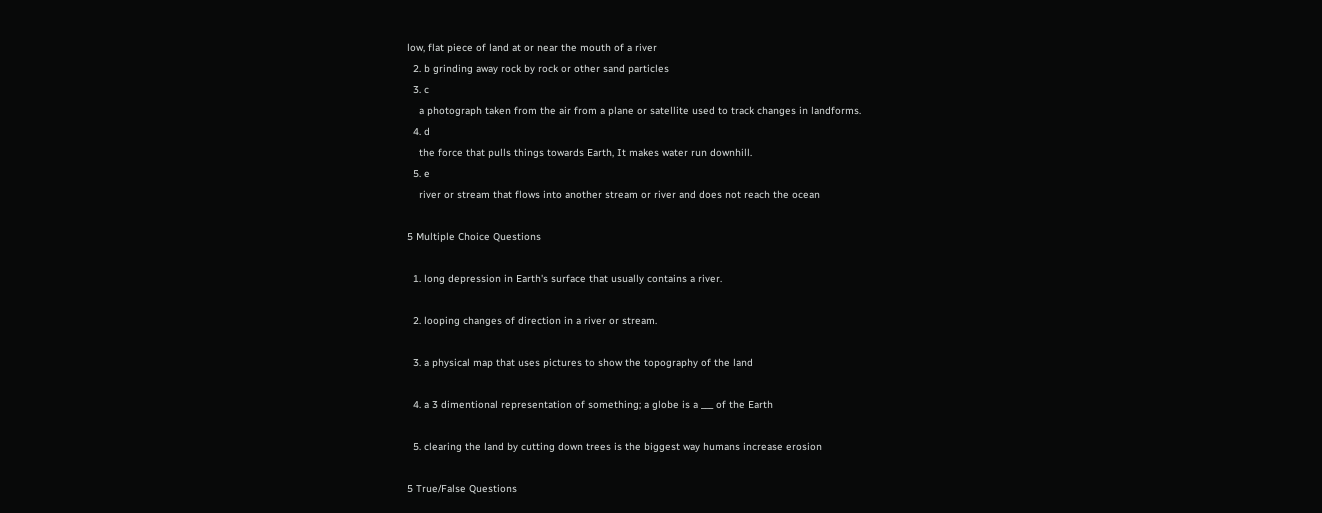low, flat piece of land at or near the mouth of a river
  2. b grinding away rock by rock or other sand particles
  3. c
    a photograph taken from the air from a plane or satellite used to track changes in landforms.
  4. d
    the force that pulls things towards Earth, It makes water run downhill.
  5. e
    river or stream that flows into another stream or river and does not reach the ocean

5 Multiple Choice Questions

  1. long depression in Earth's surface that usually contains a river.

  2. looping changes of direction in a river or stream.

  3. a physical map that uses pictures to show the topography of the land

  4. a 3 dimentional representation of something; a globe is a ___ of the Earth

  5. clearing the land by cutting down trees is the biggest way humans increase erosion

5 True/False Questions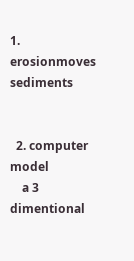1. erosionmoves sediments


  2. computer model
    a 3 dimentional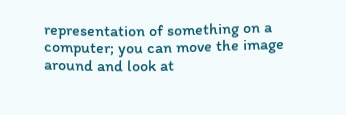representation of something on a computer; you can move the image around and look at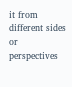it from different sides or perspectives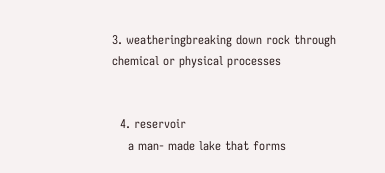3. weatheringbreaking down rock through chemical or physical processes


  4. reservoir
    a man- made lake that forms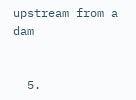upstream from a dam


  5.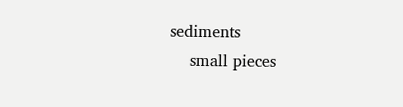sediments
    small pieces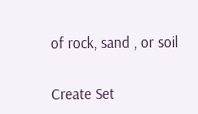of rock, sand , or soil


Create Set